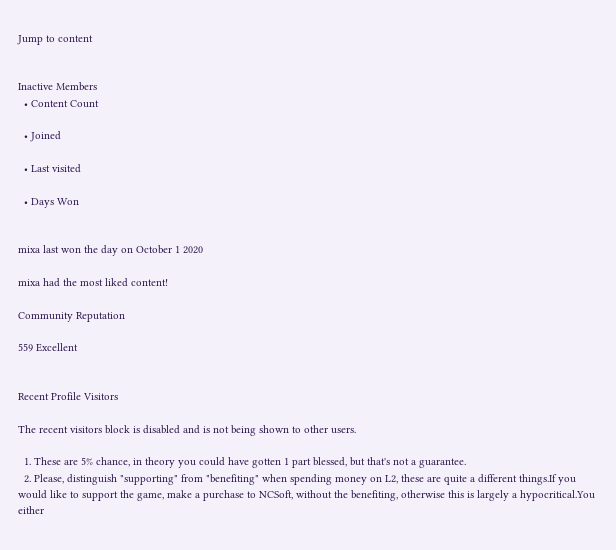Jump to content


Inactive Members
  • Content Count

  • Joined

  • Last visited

  • Days Won


mixa last won the day on October 1 2020

mixa had the most liked content!

Community Reputation

559 Excellent


Recent Profile Visitors

The recent visitors block is disabled and is not being shown to other users.

  1. These are 5% chance, in theory you could have gotten 1 part blessed, but that's not a guarantee.
  2. Please, distinguish "supporting" from "benefiting" when spending money on L2, these are quite a different things.If you would like to support the game, make a purchase to NCSoft, without the benefiting, otherwise this is largely a hypocritical.You either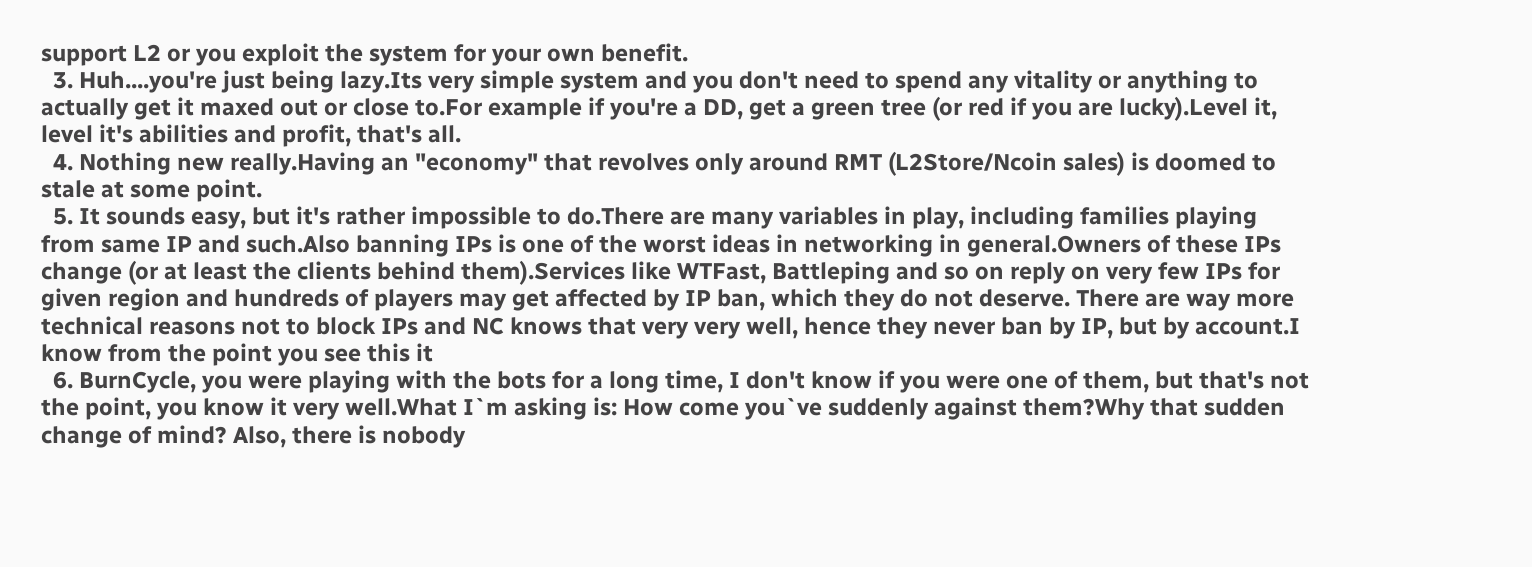support L2 or you exploit the system for your own benefit.
  3. Huh....you're just being lazy.Its very simple system and you don't need to spend any vitality or anything to actually get it maxed out or close to.For example if you're a DD, get a green tree (or red if you are lucky).Level it, level it's abilities and profit, that's all.
  4. Nothing new really.Having an "economy" that revolves only around RMT (L2Store/Ncoin sales) is doomed to stale at some point.
  5. It sounds easy, but it's rather impossible to do.There are many variables in play, including families playing from same IP and such.Also banning IPs is one of the worst ideas in networking in general.Owners of these IPs change (or at least the clients behind them).Services like WTFast, Battleping and so on reply on very few IPs for given region and hundreds of players may get affected by IP ban, which they do not deserve. There are way more technical reasons not to block IPs and NC knows that very very well, hence they never ban by IP, but by account.I know from the point you see this it
  6. BurnCycle, you were playing with the bots for a long time, I don't know if you were one of them, but that's not the point, you know it very well.What I`m asking is: How come you`ve suddenly against them?Why that sudden change of mind? Also, there is nobody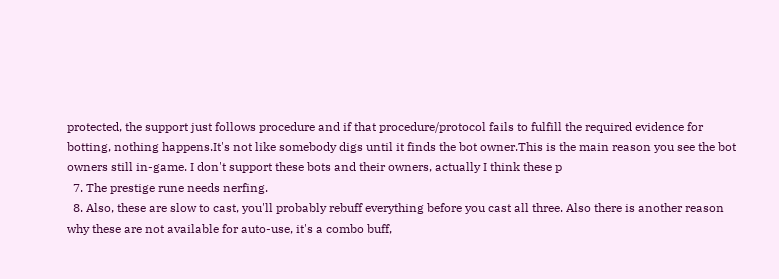protected, the support just follows procedure and if that procedure/protocol fails to fulfill the required evidence for botting, nothing happens.It's not like somebody digs until it finds the bot owner.This is the main reason you see the bot owners still in-game. I don't support these bots and their owners, actually I think these p
  7. The prestige rune needs nerfing.
  8. Also, these are slow to cast, you'll probably rebuff everything before you cast all three. Also there is another reason why these are not available for auto-use, it's a combo buff,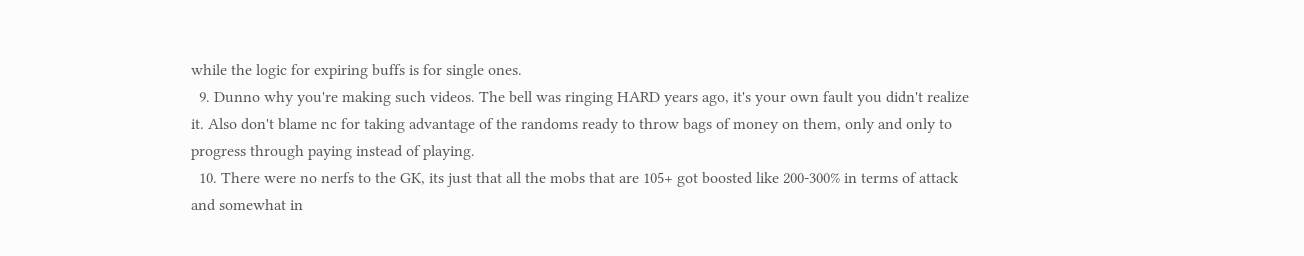while the logic for expiring buffs is for single ones.
  9. Dunno why you're making such videos. The bell was ringing HARD years ago, it's your own fault you didn't realize it. Also don't blame nc for taking advantage of the randoms ready to throw bags of money on them, only and only to progress through paying instead of playing.
  10. There were no nerfs to the GK, its just that all the mobs that are 105+ got boosted like 200-300% in terms of attack and somewhat in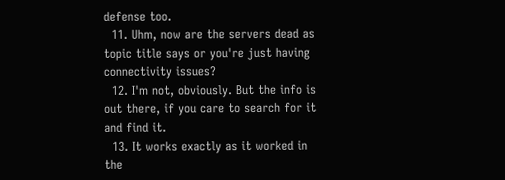defense too.
  11. Uhm, now are the servers dead as topic title says or you're just having connectivity issues?
  12. I'm not, obviously. But the info is out there, if you care to search for it and find it.
  13. It works exactly as it worked in the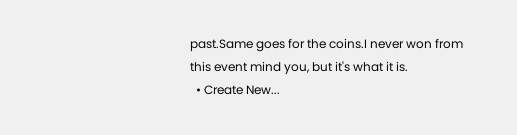past.Same goes for the coins.I never won from this event mind you, but it's what it is.
  • Create New...